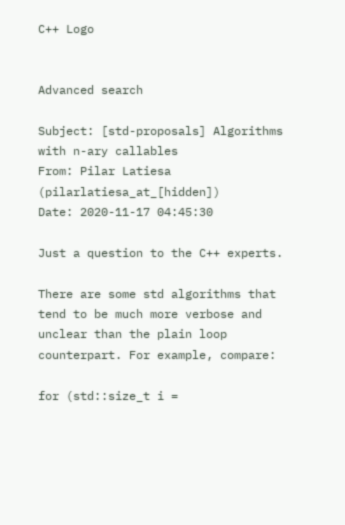C++ Logo


Advanced search

Subject: [std-proposals] Algorithms with n-ary callables
From: Pilar Latiesa (pilarlatiesa_at_[hidden])
Date: 2020-11-17 04:45:30

Just a question to the C++ experts.

There are some std algorithms that tend to be much more verbose and
unclear than the plain loop counterpart. For example, compare:

for (std::size_t i =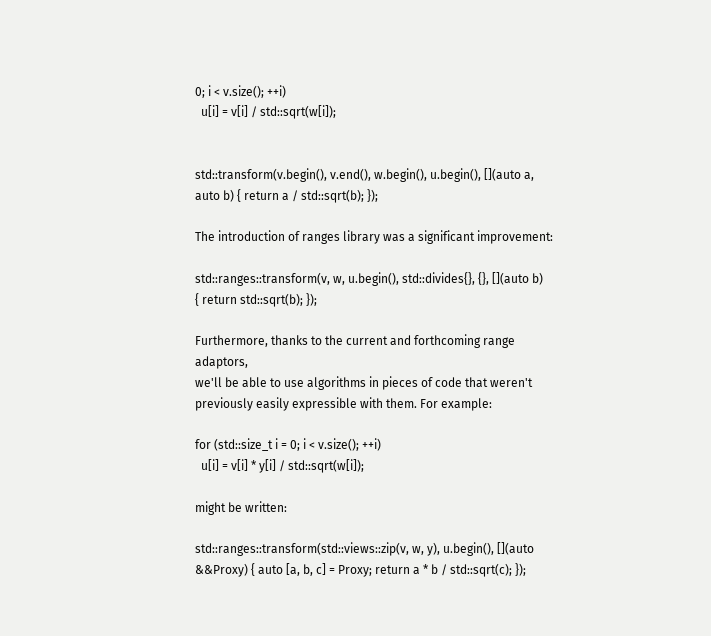0; i < v.size(); ++i)
  u[i] = v[i] / std::sqrt(w[i]);


std::transform(v.begin(), v.end(), w.begin(), u.begin(), [](auto a,
auto b) { return a / std::sqrt(b); });

The introduction of ranges library was a significant improvement:

std::ranges::transform(v, w, u.begin(), std::divides{}, {}, [](auto b)
{ return std::sqrt(b); });

Furthermore, thanks to the current and forthcoming range adaptors,
we'll be able to use algorithms in pieces of code that weren't
previously easily expressible with them. For example:

for (std::size_t i = 0; i < v.size(); ++i)
  u[i] = v[i] * y[i] / std::sqrt(w[i]);

might be written:

std::ranges::transform(std::views::zip(v, w, y), u.begin(), [](auto
&&Proxy) { auto [a, b, c] = Proxy; return a * b / std::sqrt(c); });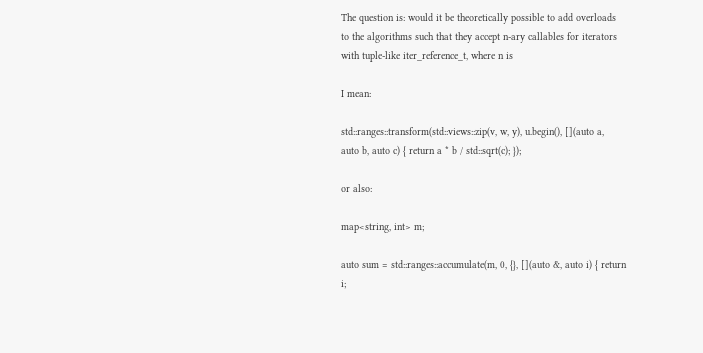The question is: would it be theoretically possible to add overloads
to the algorithms such that they accept n-ary callables for iterators
with tuple-like iter_reference_t, where n is

I mean:

std::ranges::transform(std::views::zip(v, w, y), u.begin(), [](auto a,
auto b, auto c) { return a * b / std::sqrt(c); });

or also:

map<string, int> m;

auto sum = std::ranges::accumulate(m, 0, {}, [](auto &, auto i) { return i;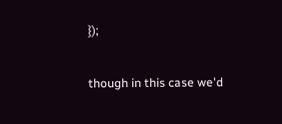});

though in this case we'd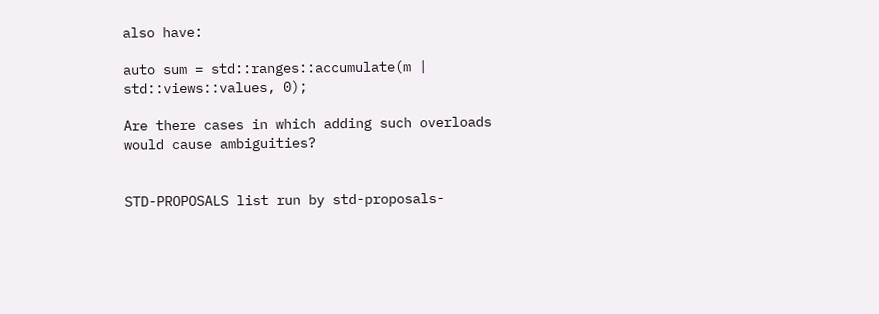also have:

auto sum = std::ranges::accumulate(m | std::views::values, 0);

Are there cases in which adding such overloads would cause ambiguities?


STD-PROPOSALS list run by std-proposals-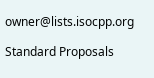owner@lists.isocpp.org

Standard Proposals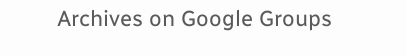Archives on Google Groups